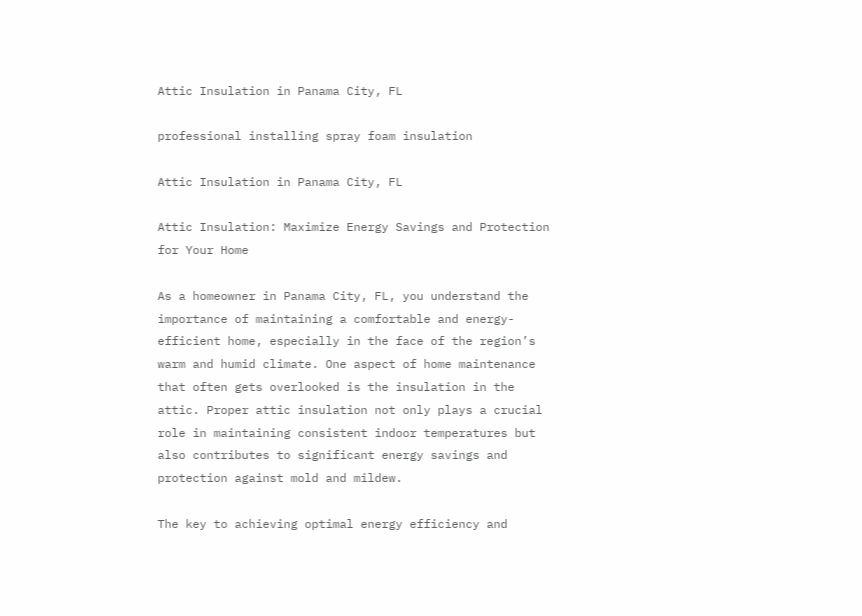Attic Insulation in Panama City, FL

professional installing spray foam insulation

Attic Insulation in Panama City, FL

Attic Insulation: Maximize Energy Savings and Protection for Your Home

As a homeowner in Panama City, FL, you understand the importance of maintaining a comfortable and energy-efficient home, especially in the face of the region’s warm and humid climate. One aspect of home maintenance that often gets overlooked is the insulation in the attic. Proper attic insulation not only plays a crucial role in maintaining consistent indoor temperatures but also contributes to significant energy savings and protection against mold and mildew.

The key to achieving optimal energy efficiency and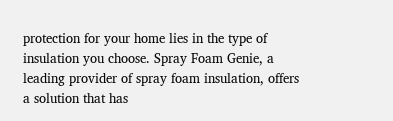protection for your home lies in the type of insulation you choose. Spray Foam Genie, a leading provider of spray foam insulation, offers a solution that has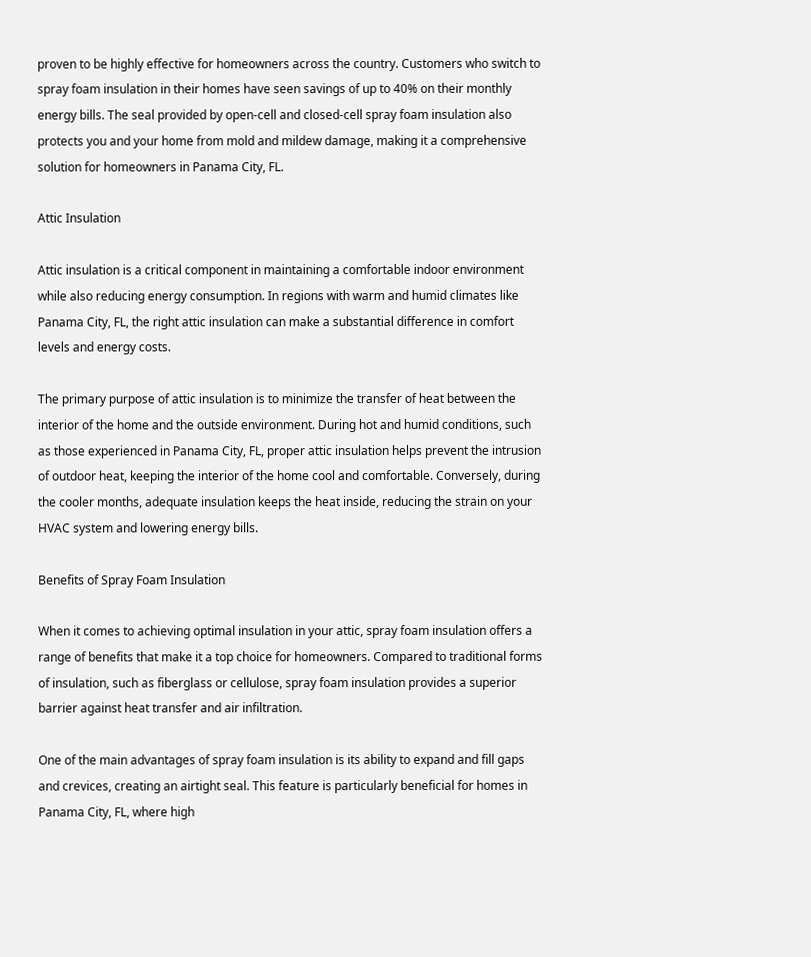proven to be highly effective for homeowners across the country. Customers who switch to spray foam insulation in their homes have seen savings of up to 40% on their monthly energy bills. The seal provided by open-cell and closed-cell spray foam insulation also protects you and your home from mold and mildew damage, making it a comprehensive solution for homeowners in Panama City, FL.

Attic Insulation

Attic insulation is a critical component in maintaining a comfortable indoor environment while also reducing energy consumption. In regions with warm and humid climates like Panama City, FL, the right attic insulation can make a substantial difference in comfort levels and energy costs.

The primary purpose of attic insulation is to minimize the transfer of heat between the interior of the home and the outside environment. During hot and humid conditions, such as those experienced in Panama City, FL, proper attic insulation helps prevent the intrusion of outdoor heat, keeping the interior of the home cool and comfortable. Conversely, during the cooler months, adequate insulation keeps the heat inside, reducing the strain on your HVAC system and lowering energy bills.

Benefits of Spray Foam Insulation

When it comes to achieving optimal insulation in your attic, spray foam insulation offers a range of benefits that make it a top choice for homeowners. Compared to traditional forms of insulation, such as fiberglass or cellulose, spray foam insulation provides a superior barrier against heat transfer and air infiltration.

One of the main advantages of spray foam insulation is its ability to expand and fill gaps and crevices, creating an airtight seal. This feature is particularly beneficial for homes in Panama City, FL, where high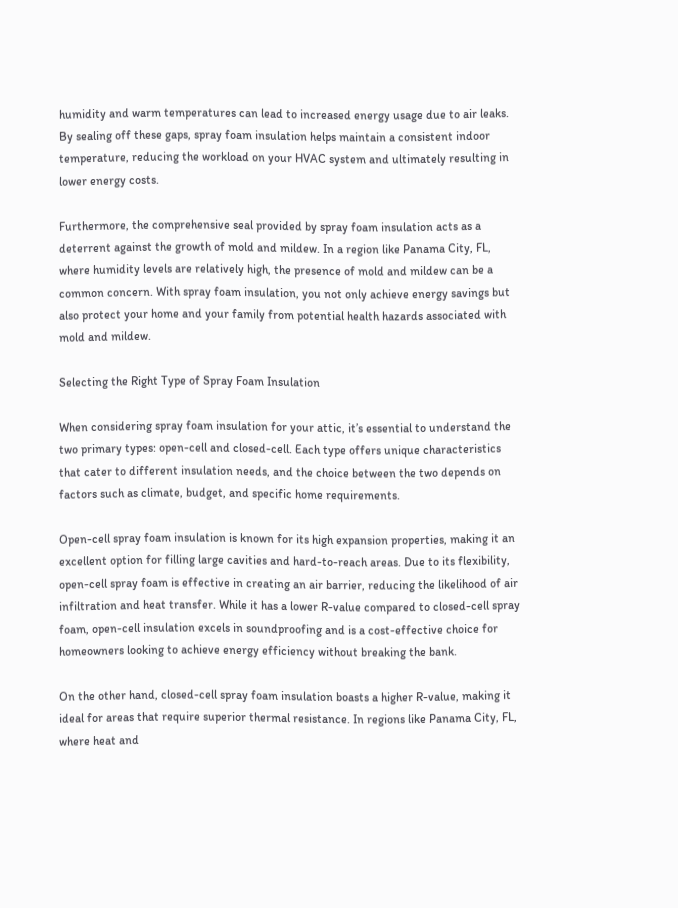humidity and warm temperatures can lead to increased energy usage due to air leaks. By sealing off these gaps, spray foam insulation helps maintain a consistent indoor temperature, reducing the workload on your HVAC system and ultimately resulting in lower energy costs.

Furthermore, the comprehensive seal provided by spray foam insulation acts as a deterrent against the growth of mold and mildew. In a region like Panama City, FL, where humidity levels are relatively high, the presence of mold and mildew can be a common concern. With spray foam insulation, you not only achieve energy savings but also protect your home and your family from potential health hazards associated with mold and mildew.

Selecting the Right Type of Spray Foam Insulation

When considering spray foam insulation for your attic, it’s essential to understand the two primary types: open-cell and closed-cell. Each type offers unique characteristics that cater to different insulation needs, and the choice between the two depends on factors such as climate, budget, and specific home requirements.

Open-cell spray foam insulation is known for its high expansion properties, making it an excellent option for filling large cavities and hard-to-reach areas. Due to its flexibility, open-cell spray foam is effective in creating an air barrier, reducing the likelihood of air infiltration and heat transfer. While it has a lower R-value compared to closed-cell spray foam, open-cell insulation excels in soundproofing and is a cost-effective choice for homeowners looking to achieve energy efficiency without breaking the bank.

On the other hand, closed-cell spray foam insulation boasts a higher R-value, making it ideal for areas that require superior thermal resistance. In regions like Panama City, FL, where heat and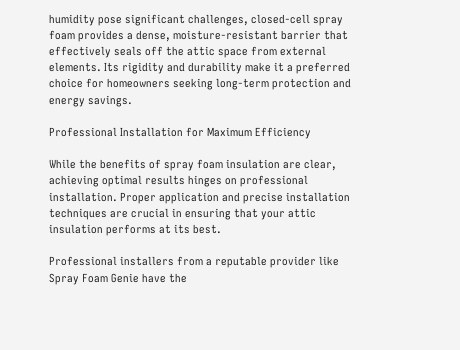humidity pose significant challenges, closed-cell spray foam provides a dense, moisture-resistant barrier that effectively seals off the attic space from external elements. Its rigidity and durability make it a preferred choice for homeowners seeking long-term protection and energy savings.

Professional Installation for Maximum Efficiency

While the benefits of spray foam insulation are clear, achieving optimal results hinges on professional installation. Proper application and precise installation techniques are crucial in ensuring that your attic insulation performs at its best.

Professional installers from a reputable provider like Spray Foam Genie have the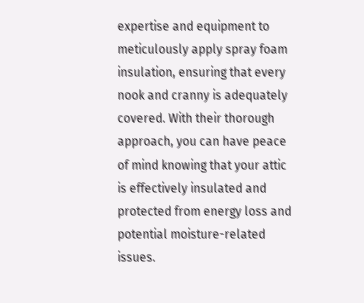expertise and equipment to meticulously apply spray foam insulation, ensuring that every nook and cranny is adequately covered. With their thorough approach, you can have peace of mind knowing that your attic is effectively insulated and protected from energy loss and potential moisture-related issues.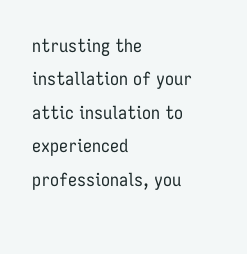ntrusting the installation of your attic insulation to experienced professionals, you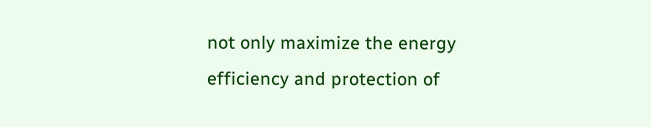not only maximize the energy efficiency and protection of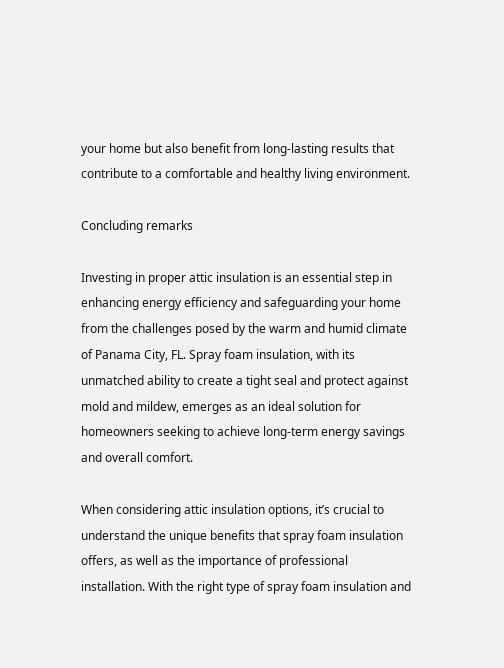your home but also benefit from long-lasting results that contribute to a comfortable and healthy living environment.

Concluding remarks

Investing in proper attic insulation is an essential step in enhancing energy efficiency and safeguarding your home from the challenges posed by the warm and humid climate of Panama City, FL. Spray foam insulation, with its unmatched ability to create a tight seal and protect against mold and mildew, emerges as an ideal solution for homeowners seeking to achieve long-term energy savings and overall comfort.

When considering attic insulation options, it’s crucial to understand the unique benefits that spray foam insulation offers, as well as the importance of professional installation. With the right type of spray foam insulation and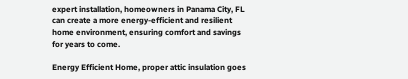expert installation, homeowners in Panama City, FL can create a more energy-efficient and resilient home environment, ensuring comfort and savings for years to come.

Energy Efficient Home, proper attic insulation goes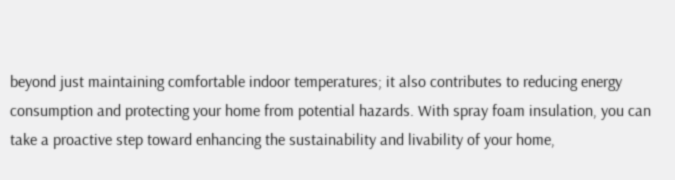beyond just maintaining comfortable indoor temperatures; it also contributes to reducing energy consumption and protecting your home from potential hazards. With spray foam insulation, you can take a proactive step toward enhancing the sustainability and livability of your home,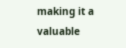making it a valuable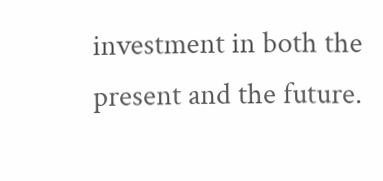investment in both the present and the future.